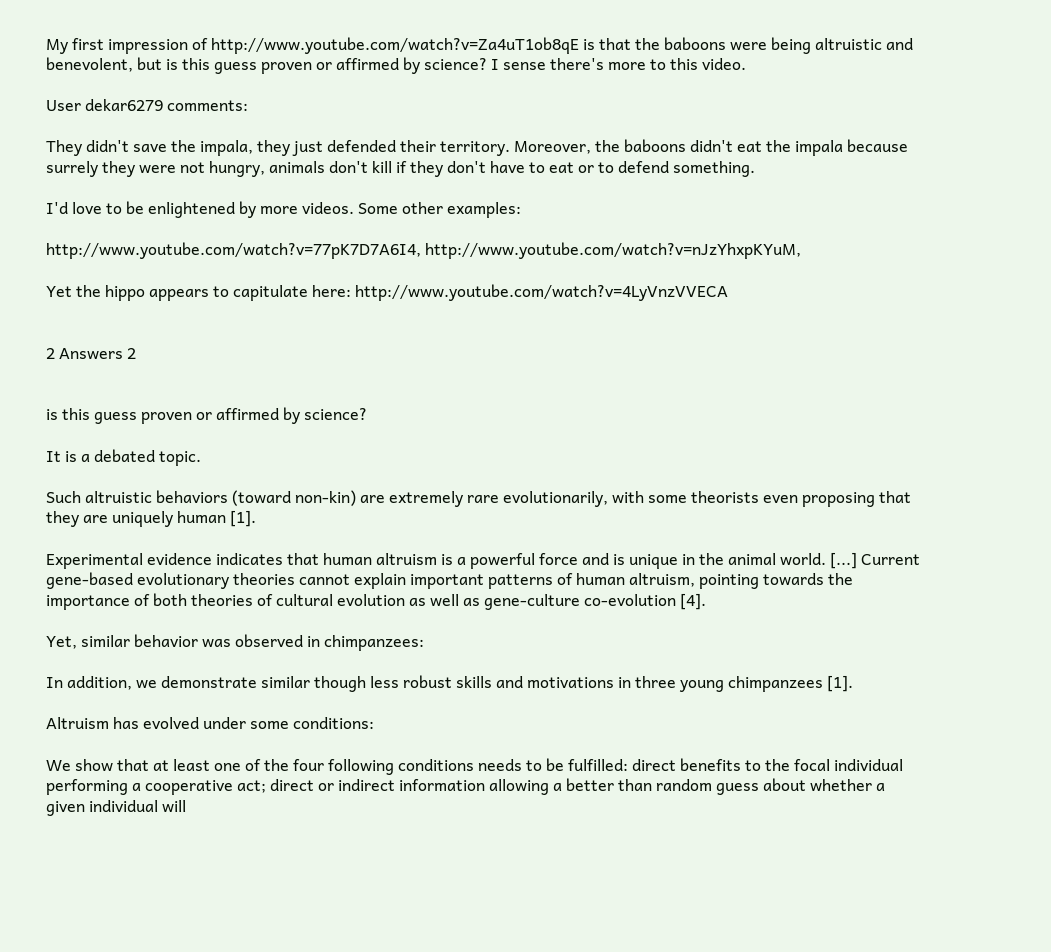My first impression of http://www.youtube.com/watch?v=Za4uT1ob8qE is that the baboons were being altruistic and benevolent, but is this guess proven or affirmed by science? I sense there's more to this video.

User dekar6279 comments:

They didn't save the impala, they just defended their territory. Moreover, the baboons didn't eat the impala because surrely they were not hungry, animals don't kill if they don't have to eat or to defend something.

I'd love to be enlightened by more videos. Some other examples:

http://www.youtube.com/watch?v=77pK7D7A6I4, http://www.youtube.com/watch?v=nJzYhxpKYuM,

Yet the hippo appears to capitulate here: http://www.youtube.com/watch?v=4LyVnzVVECA


2 Answers 2


is this guess proven or affirmed by science?

It is a debated topic.

Such altruistic behaviors (toward non-kin) are extremely rare evolutionarily, with some theorists even proposing that they are uniquely human [1].

Experimental evidence indicates that human altruism is a powerful force and is unique in the animal world. [...] Current gene-based evolutionary theories cannot explain important patterns of human altruism, pointing towards the importance of both theories of cultural evolution as well as gene-culture co-evolution [4].

Yet, similar behavior was observed in chimpanzees:

In addition, we demonstrate similar though less robust skills and motivations in three young chimpanzees [1].

Altruism has evolved under some conditions:

We show that at least one of the four following conditions needs to be fulfilled: direct benefits to the focal individual performing a cooperative act; direct or indirect information allowing a better than random guess about whether a given individual will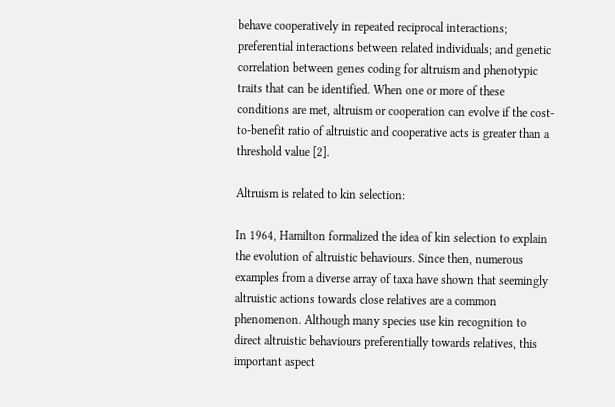behave cooperatively in repeated reciprocal interactions; preferential interactions between related individuals; and genetic correlation between genes coding for altruism and phenotypic traits that can be identified. When one or more of these conditions are met, altruism or cooperation can evolve if the cost-to-benefit ratio of altruistic and cooperative acts is greater than a threshold value [2].

Altruism is related to kin selection:

In 1964, Hamilton formalized the idea of kin selection to explain the evolution of altruistic behaviours. Since then, numerous examples from a diverse array of taxa have shown that seemingly altruistic actions towards close relatives are a common phenomenon. Although many species use kin recognition to direct altruistic behaviours preferentially towards relatives, this important aspect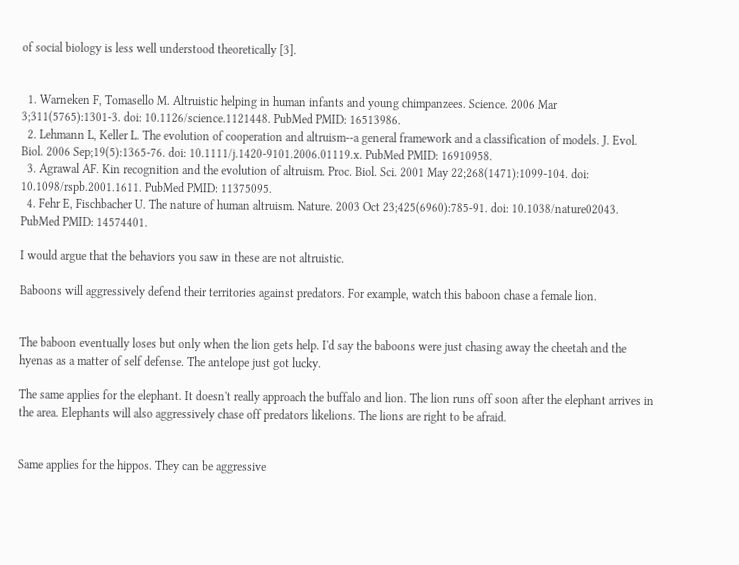of social biology is less well understood theoretically [3].


  1. Warneken F, Tomasello M. Altruistic helping in human infants and young chimpanzees. Science. 2006 Mar 3;311(5765):1301-3. doi: 10.1126/science.1121448. PubMed PMID: 16513986.
  2. Lehmann L, Keller L. The evolution of cooperation and altruism--a general framework and a classification of models. J. Evol. Biol. 2006 Sep;19(5):1365-76. doi: 10.1111/j.1420-9101.2006.01119.x. PubMed PMID: 16910958.
  3. Agrawal AF. Kin recognition and the evolution of altruism. Proc. Biol. Sci. 2001 May 22;268(1471):1099-104. doi: 10.1098/rspb.2001.1611. PubMed PMID: 11375095.
  4. Fehr E, Fischbacher U. The nature of human altruism. Nature. 2003 Oct 23;425(6960):785-91. doi: 10.1038/nature02043. PubMed PMID: 14574401.

I would argue that the behaviors you saw in these are not altruistic.

Baboons will aggressively defend their territories against predators. For example, watch this baboon chase a female lion.


The baboon eventually loses but only when the lion gets help. I'd say the baboons were just chasing away the cheetah and the hyenas as a matter of self defense. The antelope just got lucky.

The same applies for the elephant. It doesn't really approach the buffalo and lion. The lion runs off soon after the elephant arrives in the area. Elephants will also aggressively chase off predators likelions. The lions are right to be afraid.


Same applies for the hippos. They can be aggressive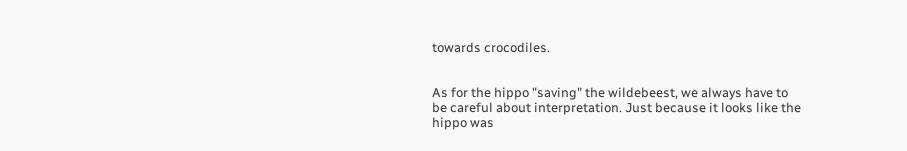towards crocodiles.


As for the hippo "saving" the wildebeest, we always have to be careful about interpretation. Just because it looks like the hippo was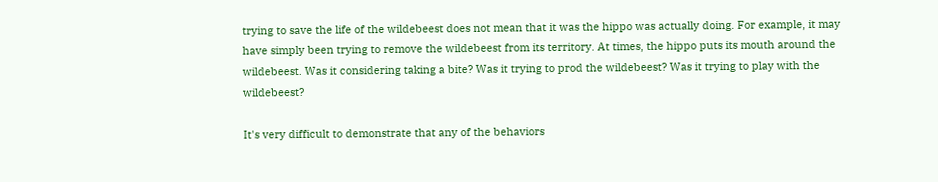trying to save the life of the wildebeest does not mean that it was the hippo was actually doing. For example, it may have simply been trying to remove the wildebeest from its territory. At times, the hippo puts its mouth around the wildebeest. Was it considering taking a bite? Was it trying to prod the wildebeest? Was it trying to play with the wildebeest?

It's very difficult to demonstrate that any of the behaviors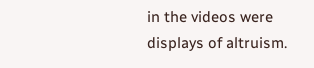in the videos were displays of altruism.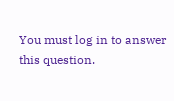You must log in to answer this question.